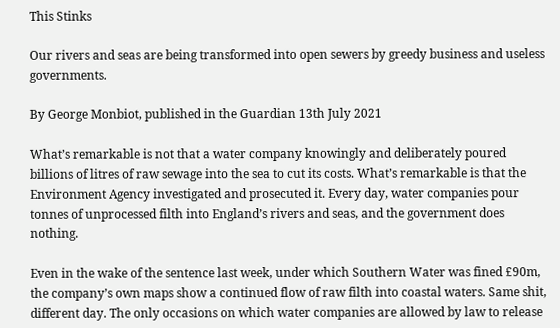This Stinks

Our rivers and seas are being transformed into open sewers by greedy business and useless governments.

By George Monbiot, published in the Guardian 13th July 2021

What’s remarkable is not that a water company knowingly and deliberately poured billions of litres of raw sewage into the sea to cut its costs. What’s remarkable is that the Environment Agency investigated and prosecuted it. Every day, water companies pour tonnes of unprocessed filth into England’s rivers and seas, and the government does nothing.

Even in the wake of the sentence last week, under which Southern Water was fined £90m, the company’s own maps show a continued flow of raw filth into coastal waters. Same shit, different day. The only occasions on which water companies are allowed by law to release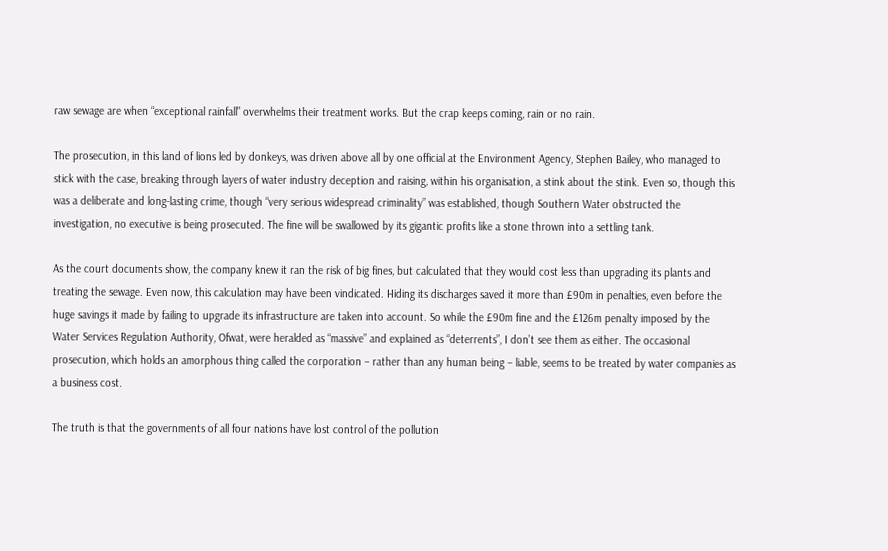raw sewage are when “exceptional rainfall” overwhelms their treatment works. But the crap keeps coming, rain or no rain.

The prosecution, in this land of lions led by donkeys, was driven above all by one official at the Environment Agency, Stephen Bailey, who managed to stick with the case, breaking through layers of water industry deception and raising, within his organisation, a stink about the stink. Even so, though this was a deliberate and long-lasting crime, though “very serious widespread criminality” was established, though Southern Water obstructed the investigation, no executive is being prosecuted. The fine will be swallowed by its gigantic profits like a stone thrown into a settling tank.

As the court documents show, the company knew it ran the risk of big fines, but calculated that they would cost less than upgrading its plants and treating the sewage. Even now, this calculation may have been vindicated. Hiding its discharges saved it more than £90m in penalties, even before the huge savings it made by failing to upgrade its infrastructure are taken into account. So while the £90m fine and the £126m penalty imposed by the Water Services Regulation Authority, Ofwat, were heralded as “massive” and explained as “deterrents”, I don’t see them as either. The occasional prosecution, which holds an amorphous thing called the corporation – rather than any human being – liable, seems to be treated by water companies as a business cost.

The truth is that the governments of all four nations have lost control of the pollution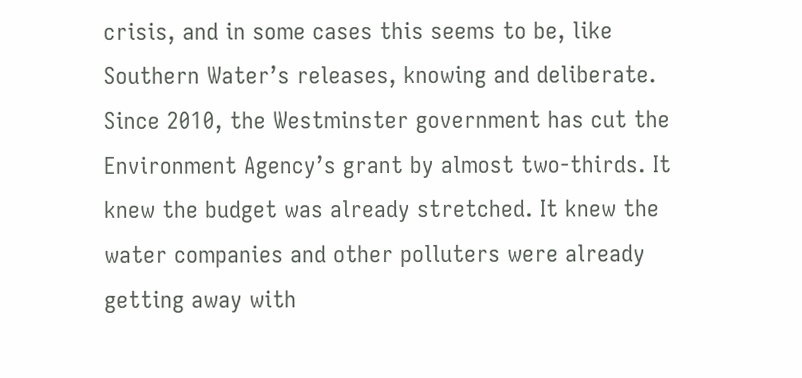crisis, and in some cases this seems to be, like Southern Water’s releases, knowing and deliberate. Since 2010, the Westminster government has cut the Environment Agency’s grant by almost two-thirds. It knew the budget was already stretched. It knew the water companies and other polluters were already getting away with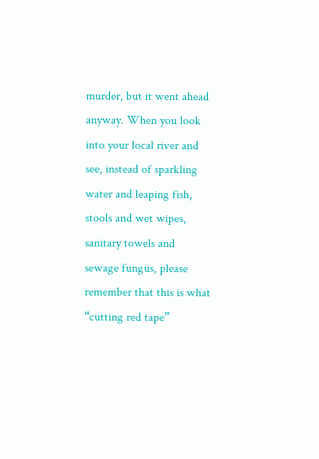murder, but it went ahead anyway. When you look into your local river and see, instead of sparkling water and leaping fish, stools and wet wipes, sanitary towels and sewage fungus, please remember that this is what “cutting red tape”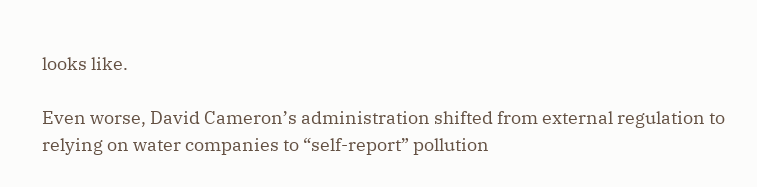looks like.

Even worse, David Cameron’s administration shifted from external regulation to relying on water companies to “self-report” pollution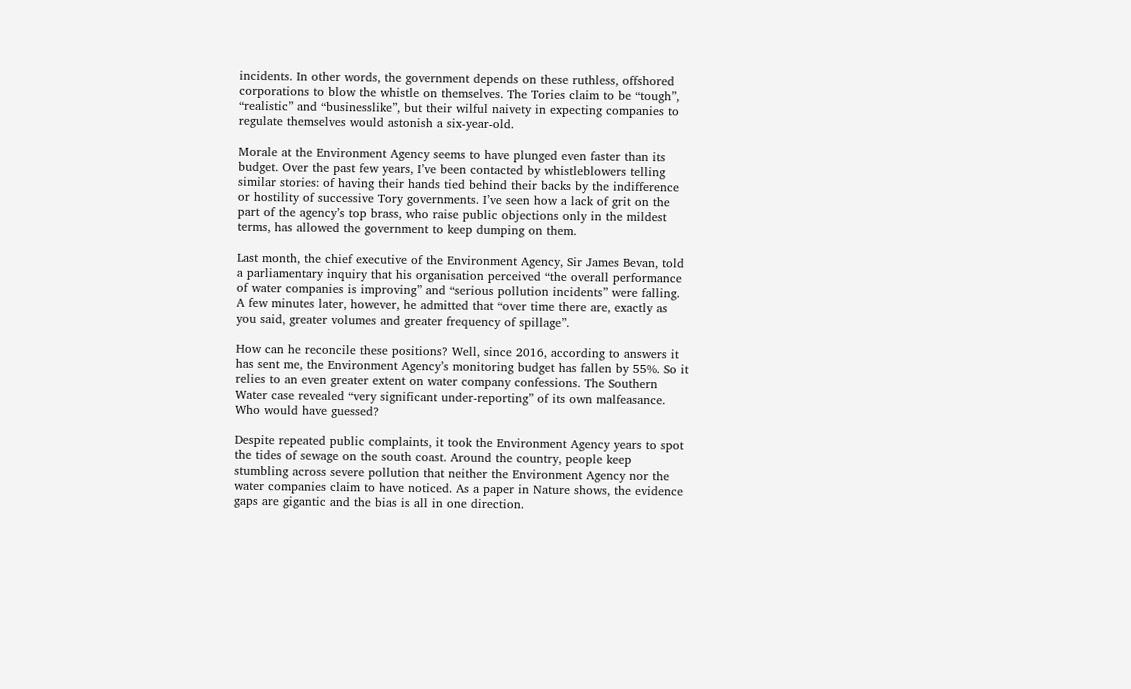incidents. In other words, the government depends on these ruthless, offshored corporations to blow the whistle on themselves. The Tories claim to be “tough”, “realistic” and “businesslike”, but their wilful naivety in expecting companies to regulate themselves would astonish a six-year-old.

Morale at the Environment Agency seems to have plunged even faster than its budget. Over the past few years, I’ve been contacted by whistleblowers telling similar stories: of having their hands tied behind their backs by the indifference or hostility of successive Tory governments. I’ve seen how a lack of grit on the part of the agency’s top brass, who raise public objections only in the mildest terms, has allowed the government to keep dumping on them.

Last month, the chief executive of the Environment Agency, Sir James Bevan, told a parliamentary inquiry that his organisation perceived “the overall performance of water companies is improving” and “serious pollution incidents” were falling. A few minutes later, however, he admitted that “over time there are, exactly as you said, greater volumes and greater frequency of spillage”.

How can he reconcile these positions? Well, since 2016, according to answers it has sent me, the Environment Agency’s monitoring budget has fallen by 55%. So it relies to an even greater extent on water company confessions. The Southern Water case revealed “very significant under-reporting” of its own malfeasance. Who would have guessed?

Despite repeated public complaints, it took the Environment Agency years to spot the tides of sewage on the south coast. Around the country, people keep stumbling across severe pollution that neither the Environment Agency nor the water companies claim to have noticed. As a paper in Nature shows, the evidence gaps are gigantic and the bias is all in one direction.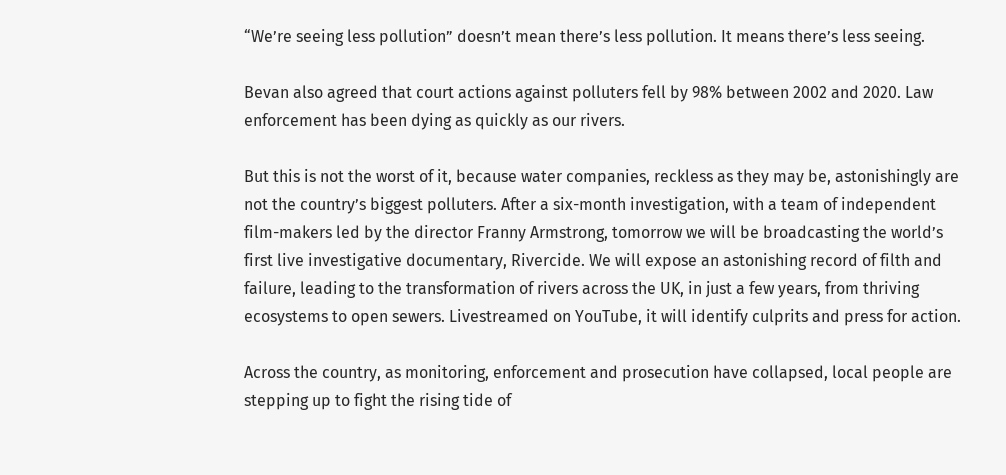“We’re seeing less pollution” doesn’t mean there’s less pollution. It means there’s less seeing.

Bevan also agreed that court actions against polluters fell by 98% between 2002 and 2020. Law enforcement has been dying as quickly as our rivers.

But this is not the worst of it, because water companies, reckless as they may be, astonishingly are not the country’s biggest polluters. After a six-month investigation, with a team of independent film-makers led by the director Franny Armstrong, tomorrow we will be broadcasting the world’s first live investigative documentary, Rivercide. We will expose an astonishing record of filth and failure, leading to the transformation of rivers across the UK, in just a few years, from thriving ecosystems to open sewers. Livestreamed on YouTube, it will identify culprits and press for action.

Across the country, as monitoring, enforcement and prosecution have collapsed, local people are stepping up to fight the rising tide of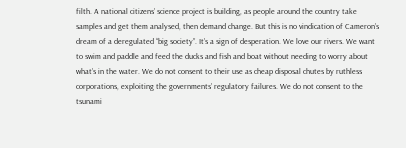filth. A national citizens’ science project is building, as people around the country take samples and get them analysed, then demand change. But this is no vindication of Cameron’s dream of a deregulated “big society”. It’s a sign of desperation. We love our rivers. We want to swim and paddle and feed the ducks and fish and boat without needing to worry about what’s in the water. We do not consent to their use as cheap disposal chutes by ruthless corporations, exploiting the governments’ regulatory failures. We do not consent to the tsunami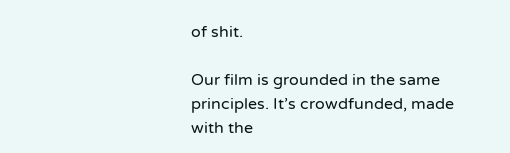of shit.

Our film is grounded in the same principles. It’s crowdfunded, made with the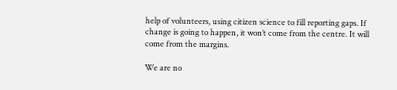help of volunteers, using citizen science to fill reporting gaps. If change is going to happen, it won’t come from the centre. It will come from the margins.

We are no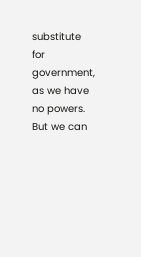substitute for government, as we have no powers. But we can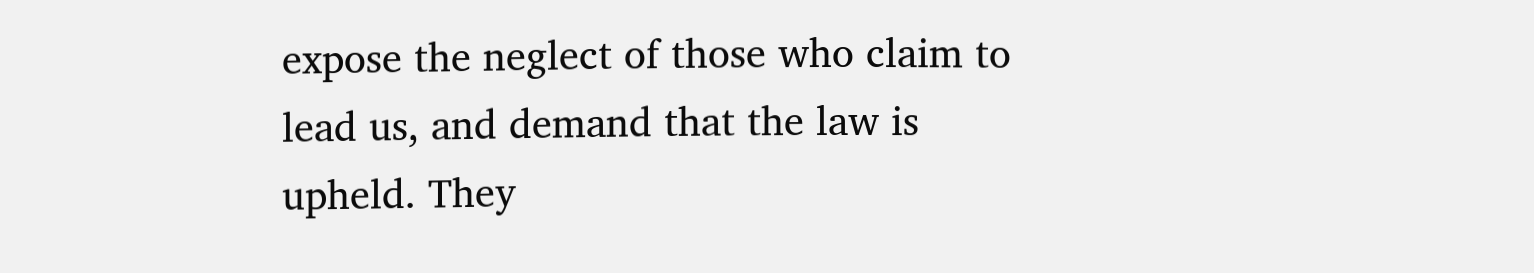expose the neglect of those who claim to lead us, and demand that the law is upheld. They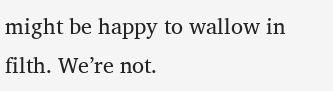might be happy to wallow in filth. We’re not.